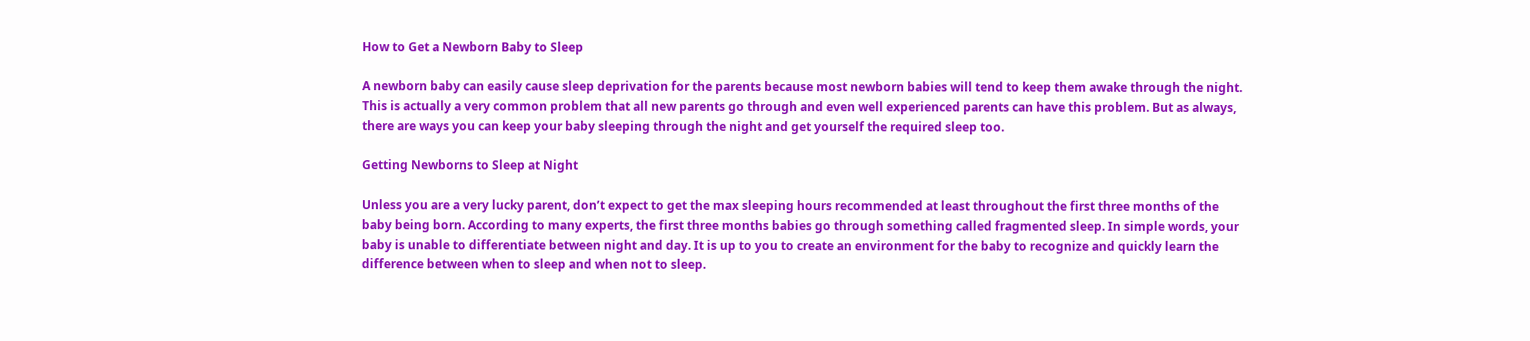How to Get a Newborn Baby to Sleep

A newborn baby can easily cause sleep deprivation for the parents because most newborn babies will tend to keep them awake through the night. This is actually a very common problem that all new parents go through and even well experienced parents can have this problem. But as always, there are ways you can keep your baby sleeping through the night and get yourself the required sleep too.

Getting Newborns to Sleep at Night

Unless you are a very lucky parent, don’t expect to get the max sleeping hours recommended at least throughout the first three months of the baby being born. According to many experts, the first three months babies go through something called fragmented sleep. In simple words, your baby is unable to differentiate between night and day. It is up to you to create an environment for the baby to recognize and quickly learn the difference between when to sleep and when not to sleep.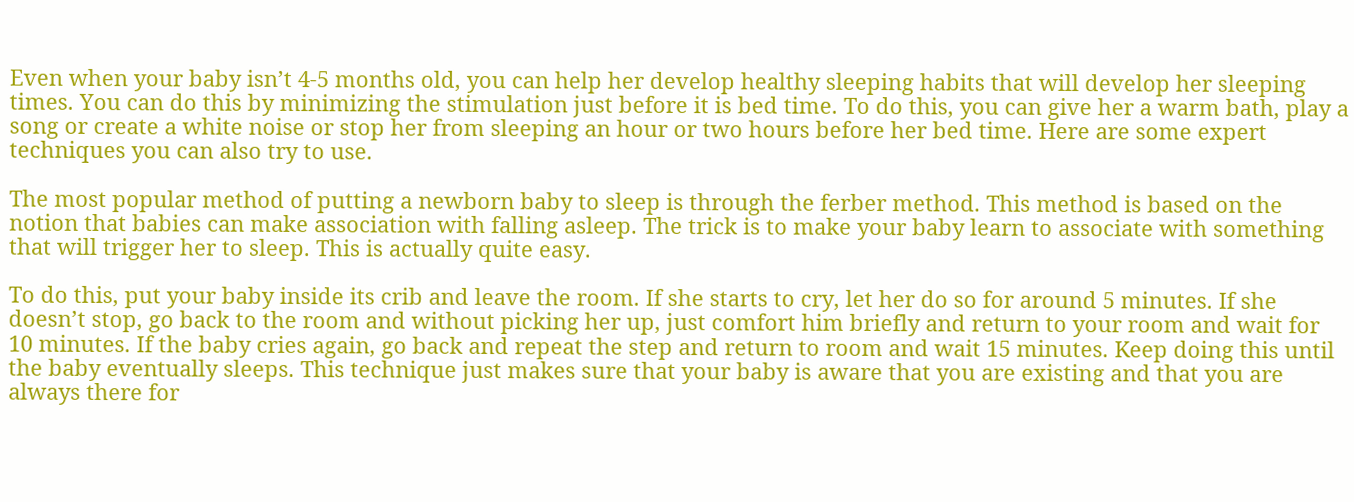Even when your baby isn’t 4-5 months old, you can help her develop healthy sleeping habits that will develop her sleeping times. You can do this by minimizing the stimulation just before it is bed time. To do this, you can give her a warm bath, play a song or create a white noise or stop her from sleeping an hour or two hours before her bed time. Here are some expert techniques you can also try to use.

The most popular method of putting a newborn baby to sleep is through the ferber method. This method is based on the notion that babies can make association with falling asleep. The trick is to make your baby learn to associate with something that will trigger her to sleep. This is actually quite easy.

To do this, put your baby inside its crib and leave the room. If she starts to cry, let her do so for around 5 minutes. If she doesn’t stop, go back to the room and without picking her up, just comfort him briefly and return to your room and wait for 10 minutes. If the baby cries again, go back and repeat the step and return to room and wait 15 minutes. Keep doing this until the baby eventually sleeps. This technique just makes sure that your baby is aware that you are existing and that you are always there for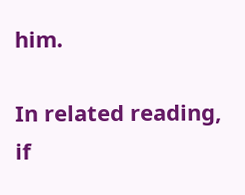him.

In related reading, if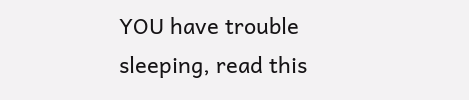YOU have trouble sleeping, read this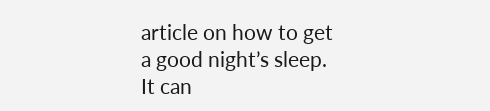article on how to get a good night’s sleep.  It can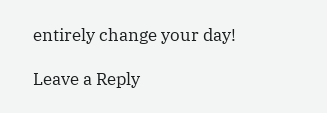entirely change your day!

Leave a Reply